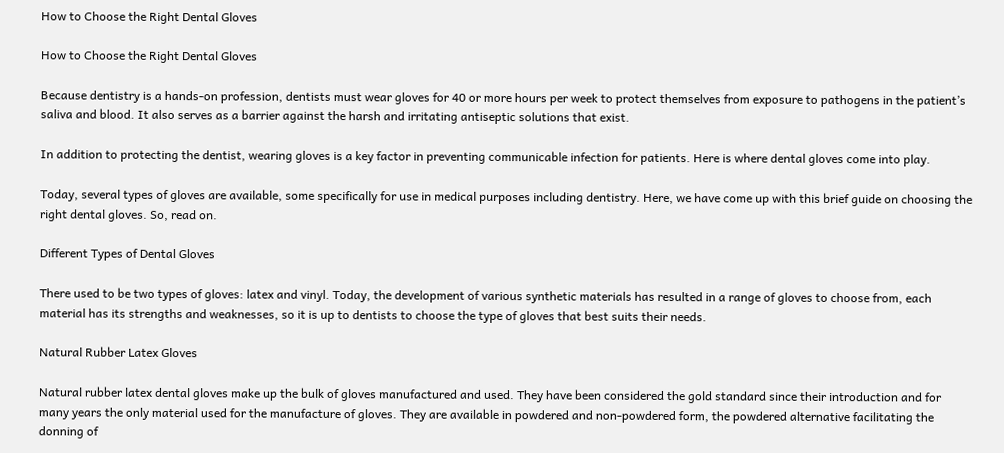How to Choose the Right Dental Gloves

How to Choose the Right Dental Gloves

Because dentistry is a hands-on profession, dentists must wear gloves for 40 or more hours per week to protect themselves from exposure to pathogens in the patient’s saliva and blood. It also serves as a barrier against the harsh and irritating antiseptic solutions that exist.

In addition to protecting the dentist, wearing gloves is a key factor in preventing communicable infection for patients. Here is where dental gloves come into play.

Today, several types of gloves are available, some specifically for use in medical purposes including dentistry. Here, we have come up with this brief guide on choosing the right dental gloves. So, read on.

Different Types of Dental Gloves

There used to be two types of gloves: latex and vinyl. Today, the development of various synthetic materials has resulted in a range of gloves to choose from, each material has its strengths and weaknesses, so it is up to dentists to choose the type of gloves that best suits their needs.

Natural Rubber Latex Gloves

Natural rubber latex dental gloves make up the bulk of gloves manufactured and used. They have been considered the gold standard since their introduction and for many years the only material used for the manufacture of gloves. They are available in powdered and non-powdered form, the powdered alternative facilitating the donning of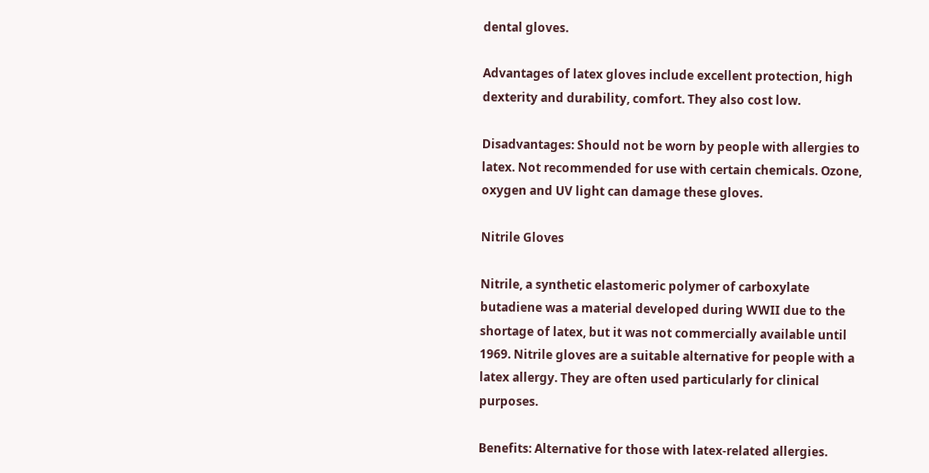dental gloves.

Advantages of latex gloves include excellent protection, high dexterity and durability, comfort. They also cost low.

Disadvantages: Should not be worn by people with allergies to latex. Not recommended for use with certain chemicals. Ozone, oxygen and UV light can damage these gloves.

Nitrile Gloves

Nitrile, a synthetic elastomeric polymer of carboxylate butadiene was a material developed during WWII due to the shortage of latex, but it was not commercially available until 1969. Nitrile gloves are a suitable alternative for people with a latex allergy. They are often used particularly for clinical purposes.

Benefits: Alternative for those with latex-related allergies.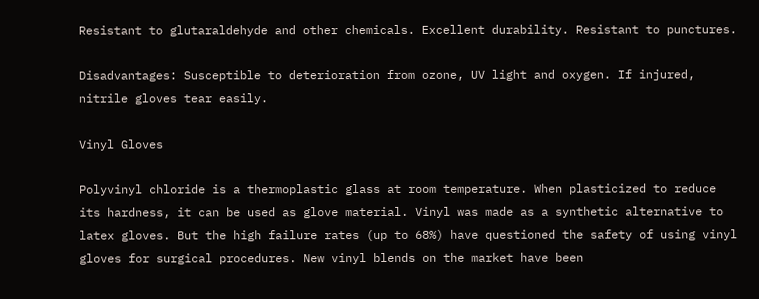Resistant to glutaraldehyde and other chemicals. Excellent durability. Resistant to punctures.

Disadvantages: Susceptible to deterioration from ozone, UV light and oxygen. If injured, nitrile gloves tear easily.

Vinyl Gloves

Polyvinyl chloride is a thermoplastic glass at room temperature. When plasticized to reduce its hardness, it can be used as glove material. Vinyl was made as a synthetic alternative to latex gloves. But the high failure rates (up to 68%) have questioned the safety of using vinyl gloves for surgical procedures. New vinyl blends on the market have been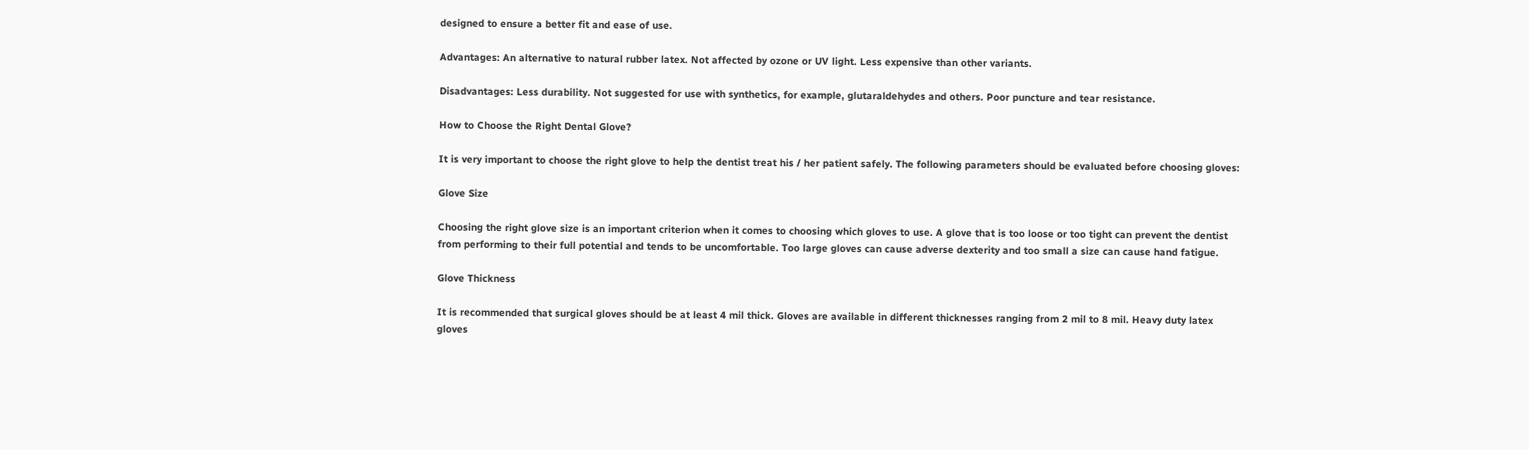designed to ensure a better fit and ease of use.

Advantages: An alternative to natural rubber latex. Not affected by ozone or UV light. Less expensive than other variants.

Disadvantages: Less durability. Not suggested for use with synthetics, for example, glutaraldehydes and others. Poor puncture and tear resistance.

How to Choose the Right Dental Glove?

It is very important to choose the right glove to help the dentist treat his / her patient safely. The following parameters should be evaluated before choosing gloves:

Glove Size

Choosing the right glove size is an important criterion when it comes to choosing which gloves to use. A glove that is too loose or too tight can prevent the dentist from performing to their full potential and tends to be uncomfortable. Too large gloves can cause adverse dexterity and too small a size can cause hand fatigue.

Glove Thickness

It is recommended that surgical gloves should be at least 4 mil thick. Gloves are available in different thicknesses ranging from 2 mil to 8 mil. Heavy duty latex gloves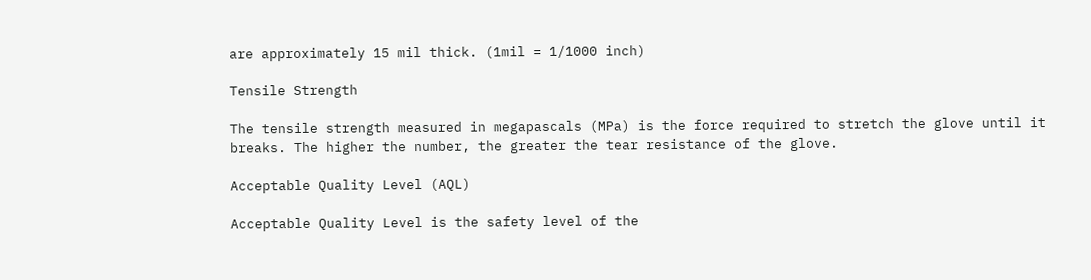are approximately 15 mil thick. (1mil = 1/1000 inch)

Tensile Strength

The tensile strength measured in megapascals (MPa) is the force required to stretch the glove until it breaks. The higher the number, the greater the tear resistance of the glove.

Acceptable Quality Level (AQL)

Acceptable Quality Level is the safety level of the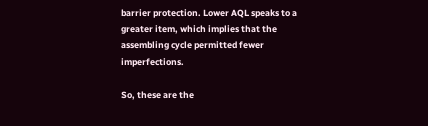barrier protection. Lower AQL speaks to a greater item, which implies that the assembling cycle permitted fewer imperfections.

So, these are the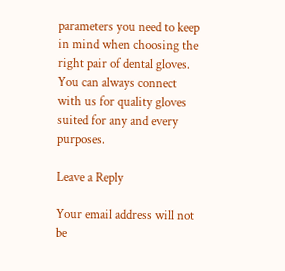parameters you need to keep in mind when choosing the right pair of dental gloves. You can always connect with us for quality gloves suited for any and every purposes.

Leave a Reply

Your email address will not be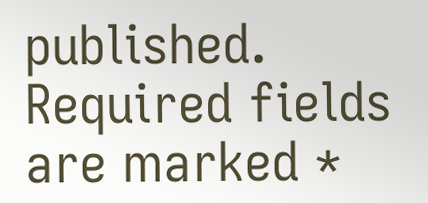published. Required fields are marked *